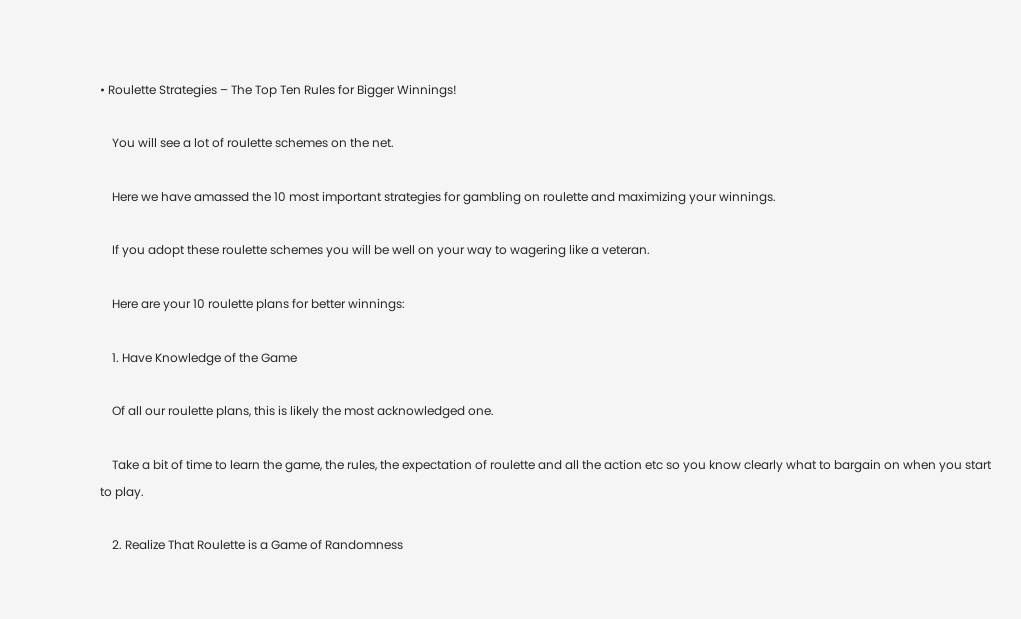• Roulette Strategies – The Top Ten Rules for Bigger Winnings!

    You will see a lot of roulette schemes on the net.

    Here we have amassed the 10 most important strategies for gambling on roulette and maximizing your winnings.

    If you adopt these roulette schemes you will be well on your way to wagering like a veteran.

    Here are your 10 roulette plans for better winnings:

    1. Have Knowledge of the Game

    Of all our roulette plans, this is likely the most acknowledged one.

    Take a bit of time to learn the game, the rules, the expectation of roulette and all the action etc so you know clearly what to bargain on when you start to play.

    2. Realize That Roulette is a Game of Randomness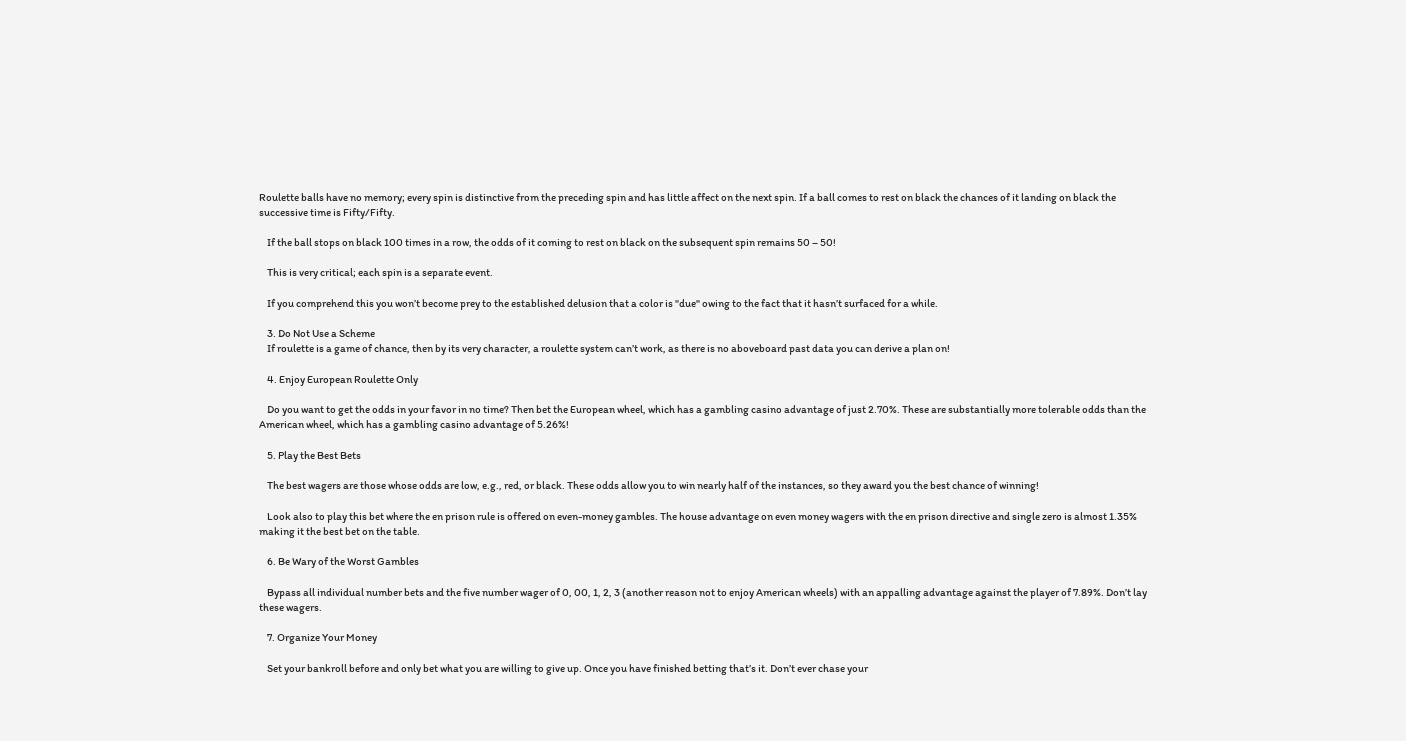Roulette balls have no memory; every spin is distinctive from the preceding spin and has little affect on the next spin. If a ball comes to rest on black the chances of it landing on black the successive time is Fifty/Fifty.

    If the ball stops on black 100 times in a row, the odds of it coming to rest on black on the subsequent spin remains 50 – 50!

    This is very critical; each spin is a separate event.

    If you comprehend this you won’t become prey to the established delusion that a color is "due" owing to the fact that it hasn’t surfaced for a while.

    3. Do Not Use a Scheme
    If roulette is a game of chance, then by its very character, a roulette system can’t work, as there is no aboveboard past data you can derive a plan on!

    4. Enjoy European Roulette Only

    Do you want to get the odds in your favor in no time? Then bet the European wheel, which has a gambling casino advantage of just 2.70%. These are substantially more tolerable odds than the American wheel, which has a gambling casino advantage of 5.26%!

    5. Play the Best Bets

    The best wagers are those whose odds are low, e.g., red, or black. These odds allow you to win nearly half of the instances, so they award you the best chance of winning!

    Look also to play this bet where the en prison rule is offered on even-money gambles. The house advantage on even money wagers with the en prison directive and single zero is almost 1.35% making it the best bet on the table.

    6. Be Wary of the Worst Gambles

    Bypass all individual number bets and the five number wager of 0, 00, 1, 2, 3 (another reason not to enjoy American wheels) with an appalling advantage against the player of 7.89%. Don’t lay these wagers.

    7. Organize Your Money

    Set your bankroll before and only bet what you are willing to give up. Once you have finished betting that’s it. Don’t ever chase your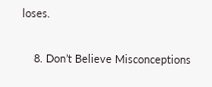loses.

    8. Don’t Believe Misconceptions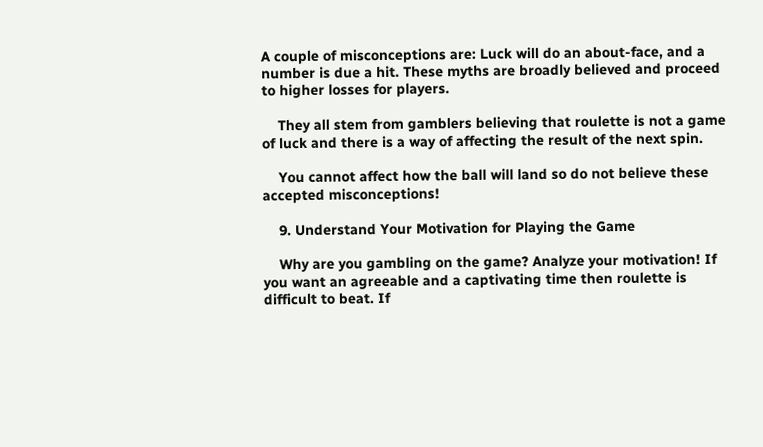A couple of misconceptions are: Luck will do an about-face, and a number is due a hit. These myths are broadly believed and proceed to higher losses for players.

    They all stem from gamblers believing that roulette is not a game of luck and there is a way of affecting the result of the next spin.

    You cannot affect how the ball will land so do not believe these accepted misconceptions!

    9. Understand Your Motivation for Playing the Game

    Why are you gambling on the game? Analyze your motivation! If you want an agreeable and a captivating time then roulette is difficult to beat. If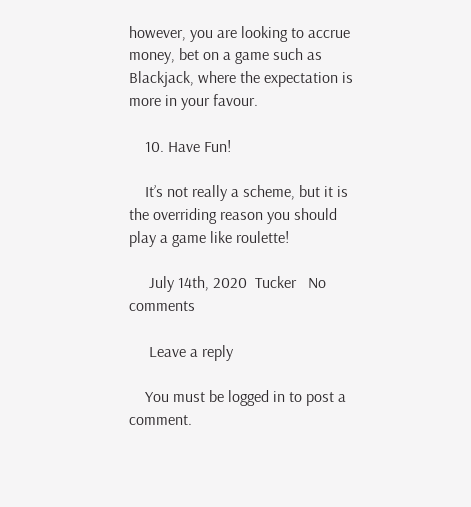however, you are looking to accrue money, bet on a game such as Blackjack, where the expectation is more in your favour.

    10. Have Fun!

    It’s not really a scheme, but it is the overriding reason you should play a game like roulette!

     July 14th, 2020  Tucker   No comments

     Leave a reply

    You must be logged in to post a comment.